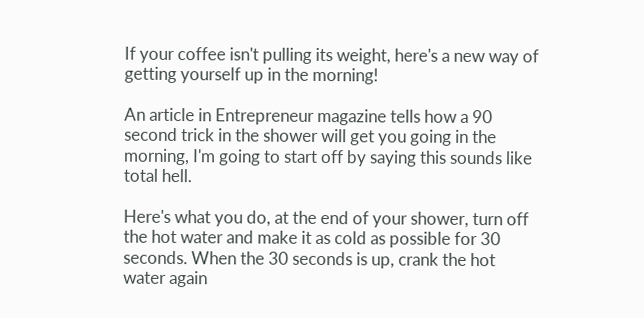If your coffee isn't pulling its weight, here's a new way of getting yourself up in the morning!

An article in Entrepreneur magazine tells how a 90 second trick in the shower will get you going in the morning, I'm going to start off by saying this sounds like total hell.

Here's what you do, at the end of your shower, turn off the hot water and make it as cold as possible for 30 seconds. When the 30 seconds is up, crank the hot water again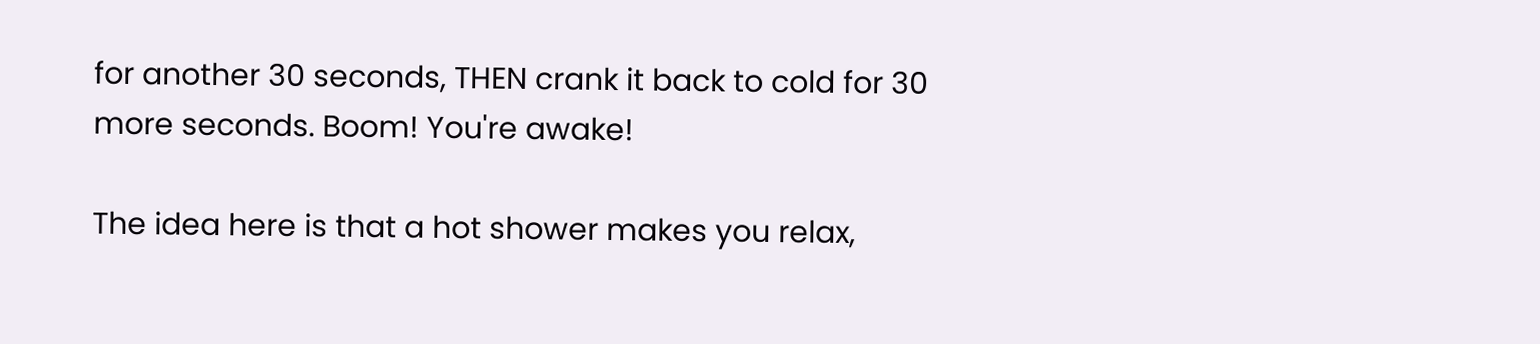for another 30 seconds, THEN crank it back to cold for 30 more seconds. Boom! You're awake!

The idea here is that a hot shower makes you relax,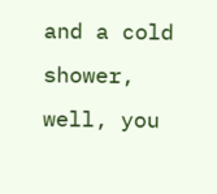and a cold shower, well, you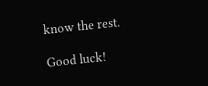know the rest.

Good luck!